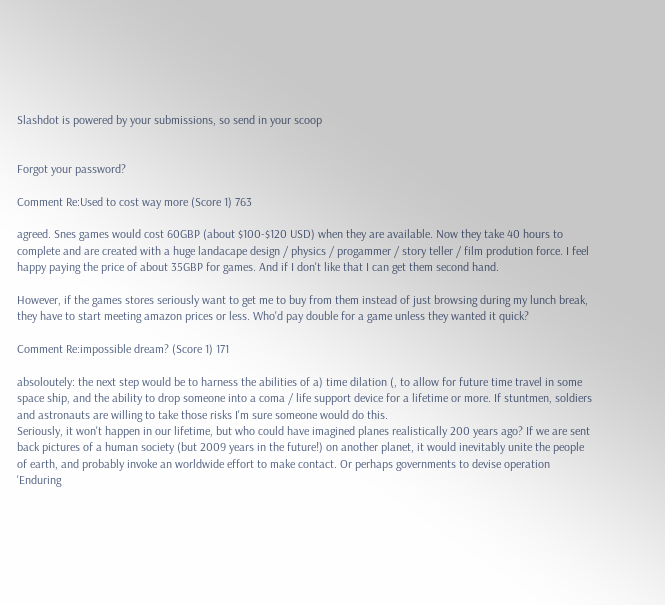Slashdot is powered by your submissions, so send in your scoop


Forgot your password?

Comment Re:Used to cost way more (Score 1) 763

agreed. Snes games would cost 60GBP (about $100-$120 USD) when they are available. Now they take 40 hours to complete and are created with a huge landacape design / physics / progammer / story teller / film prodution force. I feel happy paying the price of about 35GBP for games. And if I don't like that I can get them second hand.

However, if the games stores seriously want to get me to buy from them instead of just browsing during my lunch break, they have to start meeting amazon prices or less. Who'd pay double for a game unless they wanted it quick?

Comment Re:impossible dream? (Score 1) 171

absoloutely: the next step would be to harness the abilities of a) time dilation (, to allow for future time travel in some space ship, and the ability to drop someone into a coma / life support device for a lifetime or more. If stuntmen, soldiers and astronauts are willing to take those risks I'm sure someone would do this.
Seriously, it won't happen in our lifetime, but who could have imagined planes realistically 200 years ago? If we are sent back pictures of a human society (but 2009 years in the future!) on another planet, it would inevitably unite the people of earth, and probably invoke an worldwide effort to make contact. Or perhaps governments to devise operation 'Enduring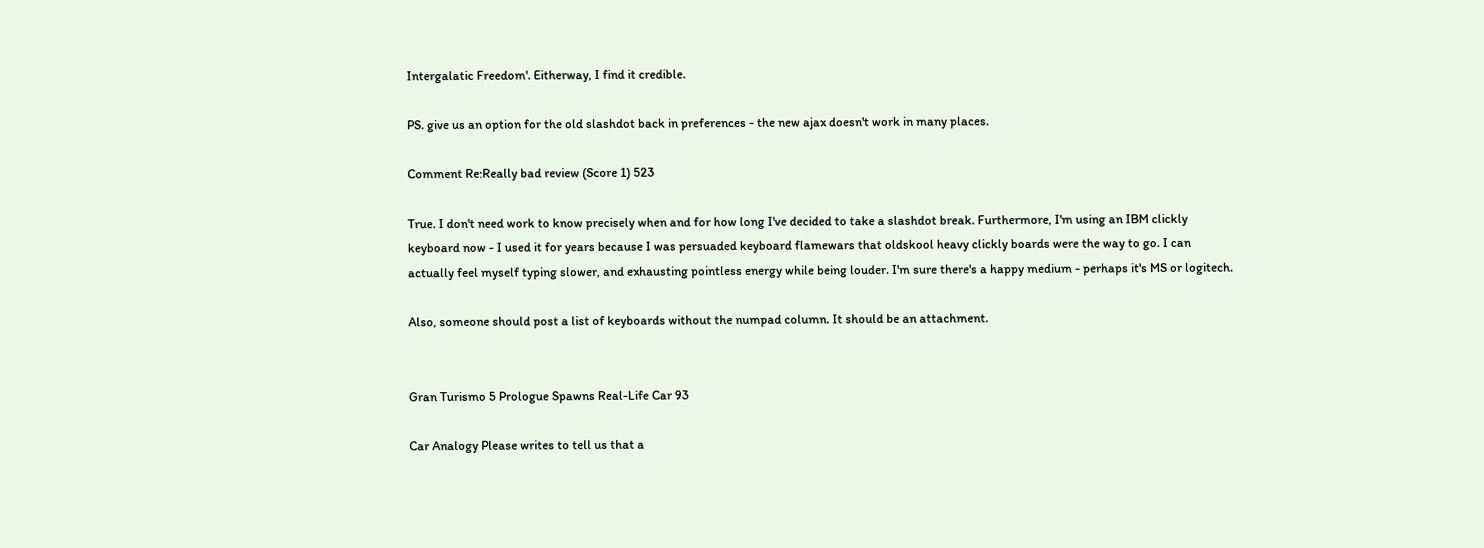Intergalatic Freedom'. Eitherway, I find it credible.

PS. give us an option for the old slashdot back in preferences - the new ajax doesn't work in many places.

Comment Re:Really bad review (Score 1) 523

True. I don't need work to know precisely when and for how long I've decided to take a slashdot break. Furthermore, I'm using an IBM clickly keyboard now - I used it for years because I was persuaded keyboard flamewars that oldskool heavy clickly boards were the way to go. I can actually feel myself typing slower, and exhausting pointless energy while being louder. I'm sure there's a happy medium - perhaps it's MS or logitech.

Also, someone should post a list of keyboards without the numpad column. It should be an attachment.


Gran Turismo 5 Prologue Spawns Real-Life Car 93

Car Analogy Please writes to tell us that a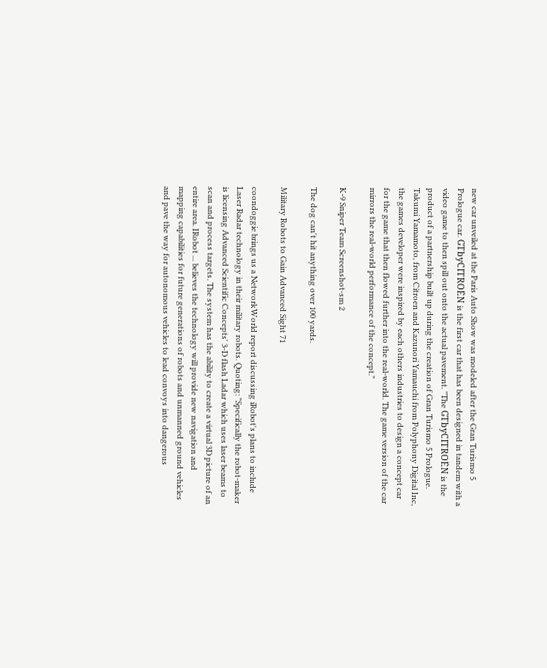new car unveiled at the Paris Auto Show was modeled after the Gran Turismo 5 Prologue car. GTbyCITROËN is the first car that has been designed in tandem with a video game to then spill out onto the actual pavement. "The GTbyCITROËN is the product of a partnership built up during the creation of Gran Turismo 5 Prologue. Takumi Yamamoto, from Citroen and Kazunori Yamauchi from Polyphony Digital Inc, the games developer were inspired by each others industries to design a concept car for the game that then flowed further into the real-world. The game version of the car mirrors the real-world performance of the concept."

K-9 Sniper Team Screenshot-sm 2

The dog can't hit anything over 100 yards.

Military Robots to Gain Advanced Sight 71

coondoggie brings us a NetworkWorld report discussing iRobot's plans to include Laser Radar technology in their military robots. Quoting: "Specifically the robot-maker is licensing Advanced Scientific Concepts' 3-D flash Ladar which uses laser beams to scan and process targets. The system has the ability to create a virtual 3D picture of an entire area. IRobot ... believes the technology will provide new navigation and mapping capabilities for future generations of robots and unmanned ground vehicles and pave the way for autonomous vehicles to lead convoys into dangerous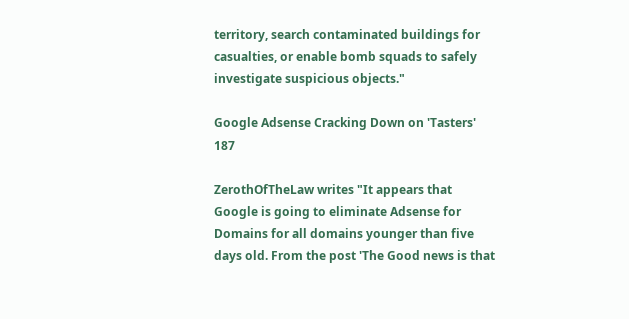territory, search contaminated buildings for casualties, or enable bomb squads to safely investigate suspicious objects."

Google Adsense Cracking Down on 'Tasters' 187

ZerothOfTheLaw writes "It appears that Google is going to eliminate Adsense for Domains for all domains younger than five days old. From the post 'The Good news is that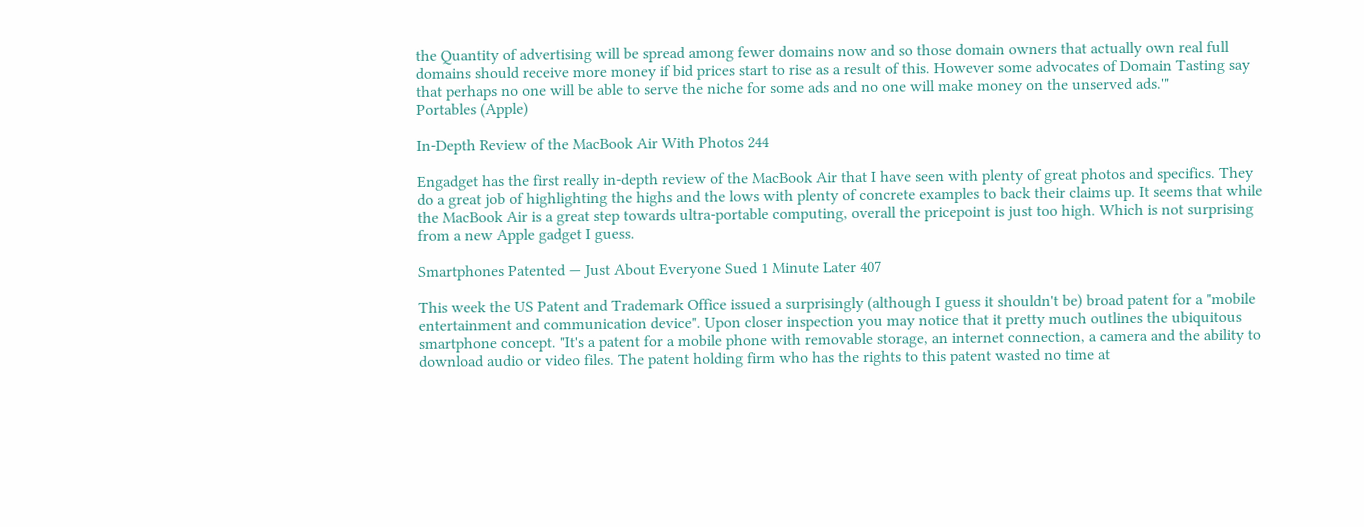the Quantity of advertising will be spread among fewer domains now and so those domain owners that actually own real full domains should receive more money if bid prices start to rise as a result of this. However some advocates of Domain Tasting say that perhaps no one will be able to serve the niche for some ads and no one will make money on the unserved ads.'"
Portables (Apple)

In-Depth Review of the MacBook Air With Photos 244

Engadget has the first really in-depth review of the MacBook Air that I have seen with plenty of great photos and specifics. They do a great job of highlighting the highs and the lows with plenty of concrete examples to back their claims up. It seems that while the MacBook Air is a great step towards ultra-portable computing, overall the pricepoint is just too high. Which is not surprising from a new Apple gadget I guess.

Smartphones Patented — Just About Everyone Sued 1 Minute Later 407

This week the US Patent and Trademark Office issued a surprisingly (although I guess it shouldn't be) broad patent for a "mobile entertainment and communication device". Upon closer inspection you may notice that it pretty much outlines the ubiquitous smartphone concept. "It's a patent for a mobile phone with removable storage, an internet connection, a camera and the ability to download audio or video files. The patent holding firm who has the rights to this patent wasted no time at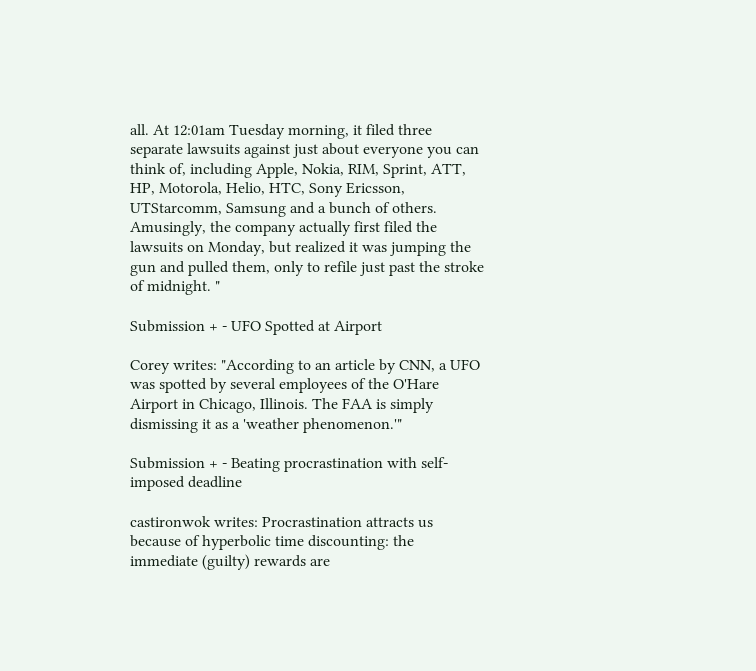all. At 12:01am Tuesday morning, it filed three separate lawsuits against just about everyone you can think of, including Apple, Nokia, RIM, Sprint, ATT, HP, Motorola, Helio, HTC, Sony Ericsson, UTStarcomm, Samsung and a bunch of others. Amusingly, the company actually first filed the lawsuits on Monday, but realized it was jumping the gun and pulled them, only to refile just past the stroke of midnight. "

Submission + - UFO Spotted at Airport

Corey writes: "According to an article by CNN, a UFO was spotted by several employees of the O'Hare Airport in Chicago, Illinois. The FAA is simply dismissing it as a 'weather phenomenon.'"

Submission + - Beating procrastination with self-imposed deadline

castironwok writes: Procrastination attracts us because of hyperbolic time discounting: the immediate (guilty) rewards are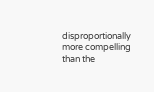disproportionally more compelling than the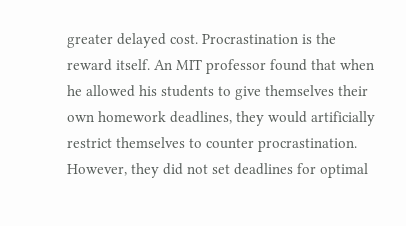greater delayed cost. Procrastination is the reward itself. An MIT professor found that when he allowed his students to give themselves their own homework deadlines, they would artificially restrict themselves to counter procrastination. However, they did not set deadlines for optimal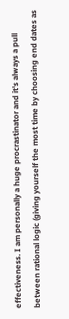effectiveness. I am personally a huge procrastinator and it's always a pull between rational logic (giving yourself the most time by choosing end dates as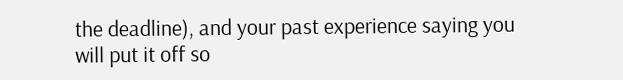the deadline), and your past experience saying you will put it off so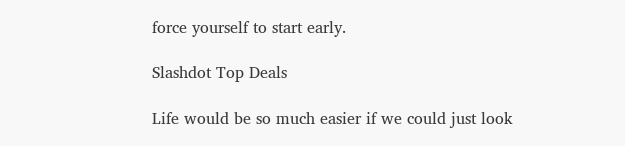force yourself to start early.

Slashdot Top Deals

Life would be so much easier if we could just look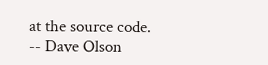at the source code. -- Dave Olson